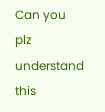Can you plz understand this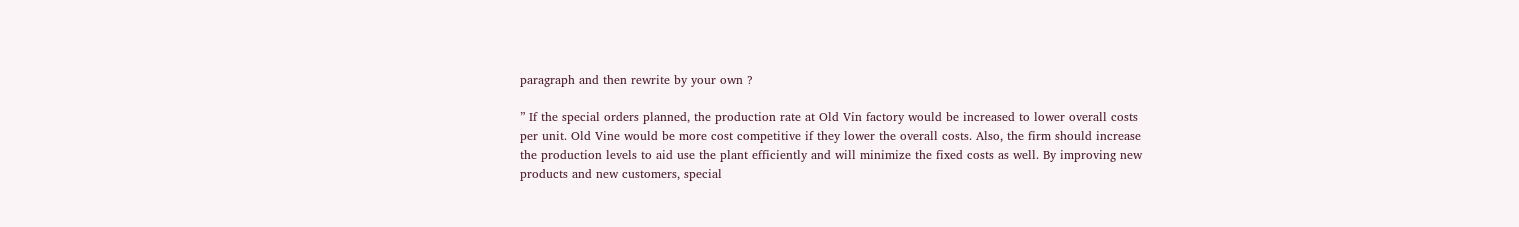paragraph and then rewrite by your own ?

” If the special orders planned, the production rate at Old Vin factory would be increased to lower overall costs per unit. Old Vine would be more cost competitive if they lower the overall costs. Also, the firm should increase the production levels to aid use the plant efficiently and will minimize the fixed costs as well. By improving new products and new customers, special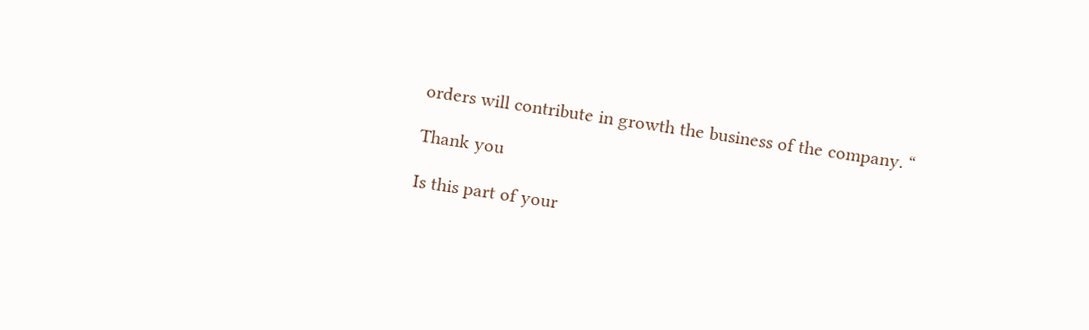orders will contribute in growth the business of the company. “

Thank you

Is this part of your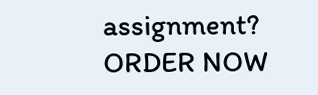assignment? ORDER NOW